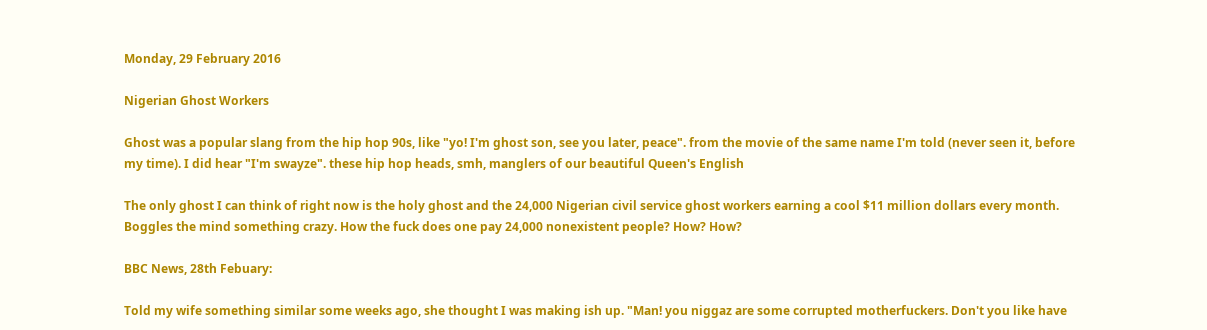Monday, 29 February 2016

Nigerian Ghost Workers

Ghost was a popular slang from the hip hop 90s, like "yo! I'm ghost son, see you later, peace". from the movie of the same name I'm told (never seen it, before my time). I did hear "I'm swayze". these hip hop heads, smh, manglers of our beautiful Queen's English

The only ghost I can think of right now is the holy ghost and the 24,000 Nigerian civil service ghost workers earning a cool $11 million dollars every month. Boggles the mind something crazy. How the fuck does one pay 24,000 nonexistent people? How? How?

BBC News, 28th Febuary:

Told my wife something similar some weeks ago, she thought I was making ish up. "Man! you niggaz are some corrupted motherfuckers. Don't you like have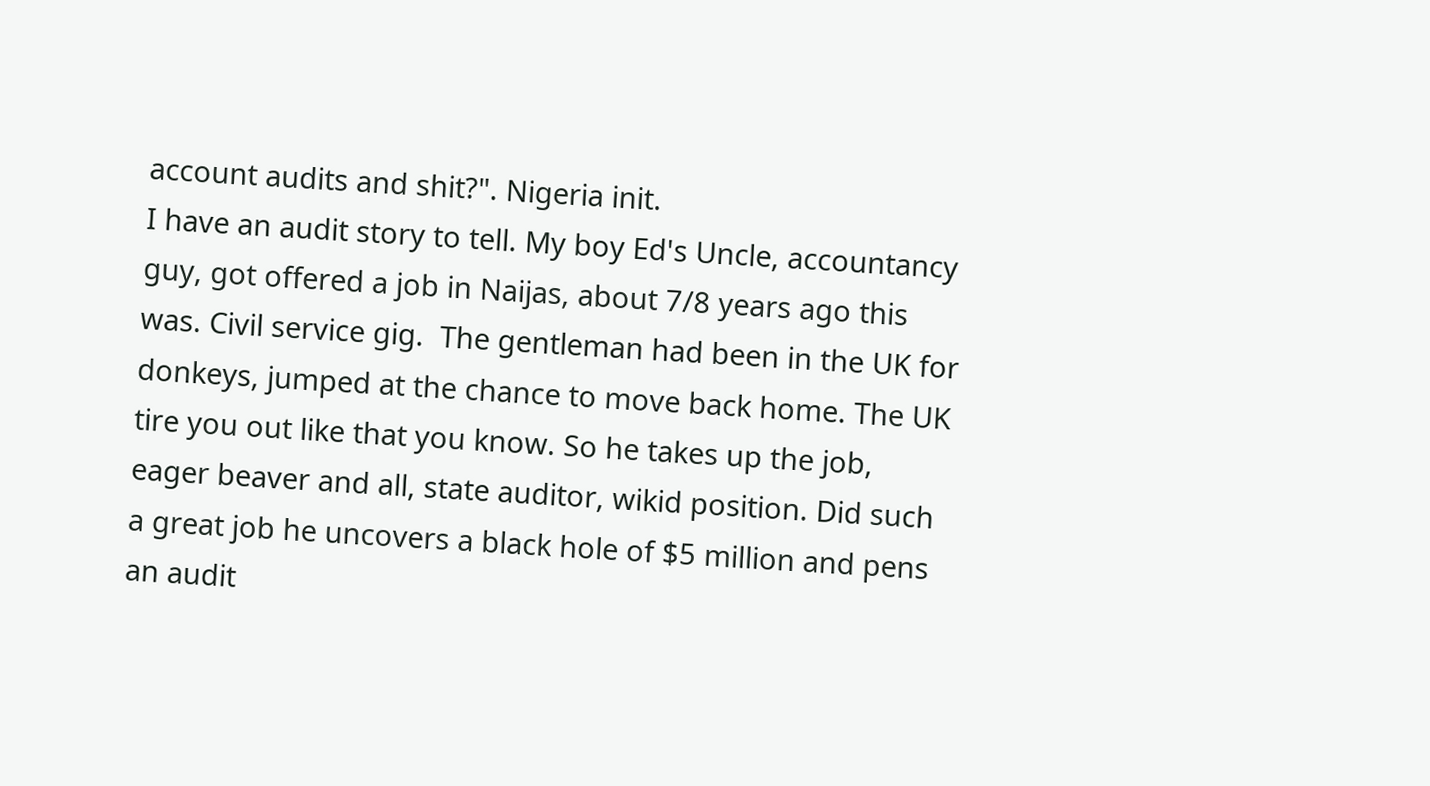account audits and shit?". Nigeria init.
I have an audit story to tell. My boy Ed's Uncle, accountancy guy, got offered a job in Naijas, about 7/8 years ago this was. Civil service gig.  The gentleman had been in the UK for donkeys, jumped at the chance to move back home. The UK tire you out like that you know. So he takes up the job, eager beaver and all, state auditor, wikid position. Did such a great job he uncovers a black hole of $5 million and pens an audit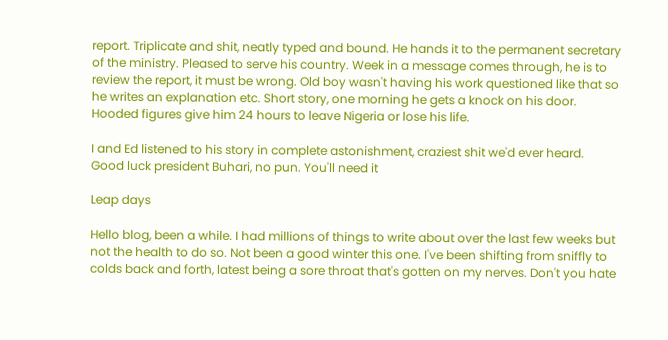report. Triplicate and shit, neatly typed and bound. He hands it to the permanent secretary of the ministry. Pleased to serve his country. Week in a message comes through, he is to review the report, it must be wrong. Old boy wasn't having his work questioned like that so he writes an explanation etc. Short story, one morning he gets a knock on his door. Hooded figures give him 24 hours to leave Nigeria or lose his life.

I and Ed listened to his story in complete astonishment, craziest shit we'd ever heard.
Good luck president Buhari, no pun. You'll need it

Leap days

Hello blog, been a while. I had millions of things to write about over the last few weeks but not the health to do so. Not been a good winter this one. I've been shifting from sniffly to colds back and forth, latest being a sore throat that's gotten on my nerves. Don't you hate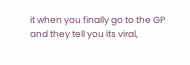it when you finally go to the GP and they tell you its viral,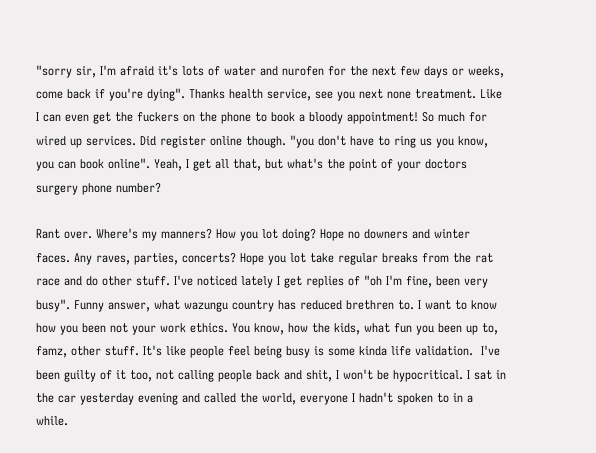"sorry sir, I'm afraid it's lots of water and nurofen for the next few days or weeks, come back if you're dying". Thanks health service, see you next none treatment. Like I can even get the fuckers on the phone to book a bloody appointment! So much for wired up services. Did register online though. "you don't have to ring us you know, you can book online". Yeah, I get all that, but what's the point of your doctors surgery phone number?

Rant over. Where's my manners? How you lot doing? Hope no downers and winter faces. Any raves, parties, concerts? Hope you lot take regular breaks from the rat race and do other stuff. I've noticed lately I get replies of "oh I'm fine, been very busy". Funny answer, what wazungu country has reduced brethren to. I want to know how you been not your work ethics. You know, how the kids, what fun you been up to, famz, other stuff. It's like people feel being busy is some kinda life validation.  I've been guilty of it too, not calling people back and shit, I won't be hypocritical. I sat in the car yesterday evening and called the world, everyone I hadn't spoken to in a while.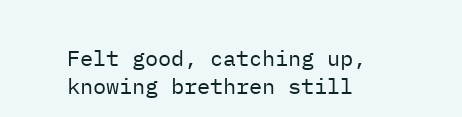Felt good, catching up, knowing brethren still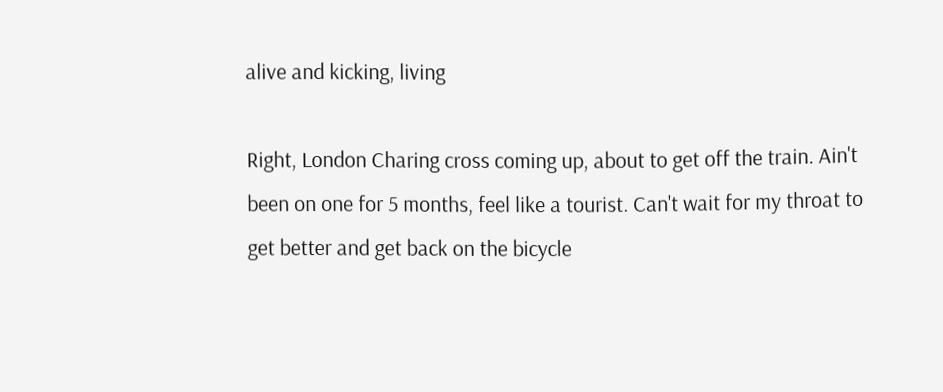alive and kicking, living

Right, London Charing cross coming up, about to get off the train. Ain't been on one for 5 months, feel like a tourist. Can't wait for my throat to get better and get back on the bicycle